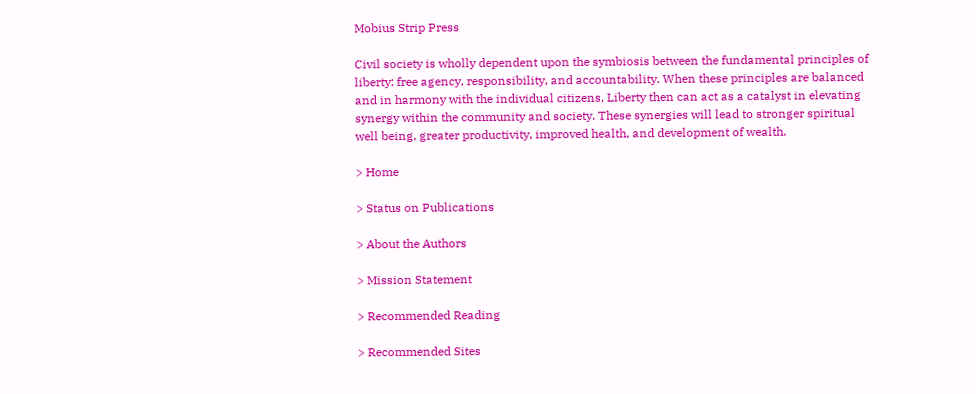Mobius Strip Press

Civil society is wholly dependent upon the symbiosis between the fundamental principles of liberty: free agency, responsibility, and accountability. When these principles are balanced and in harmony with the individual citizens, Liberty then can act as a catalyst in elevating synergy within the community and society. These synergies will lead to stronger spiritual well being, greater productivity, improved health, and development of wealth.

> Home

> Status on Publications

> About the Authors

> Mission Statement

> Recommended Reading

> Recommended Sites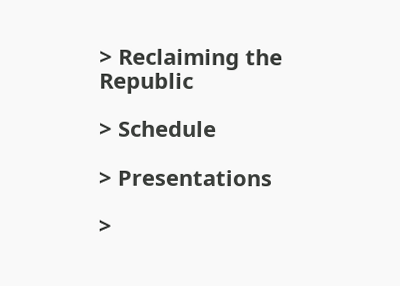> Reclaiming the Republic

> Schedule

> Presentations

>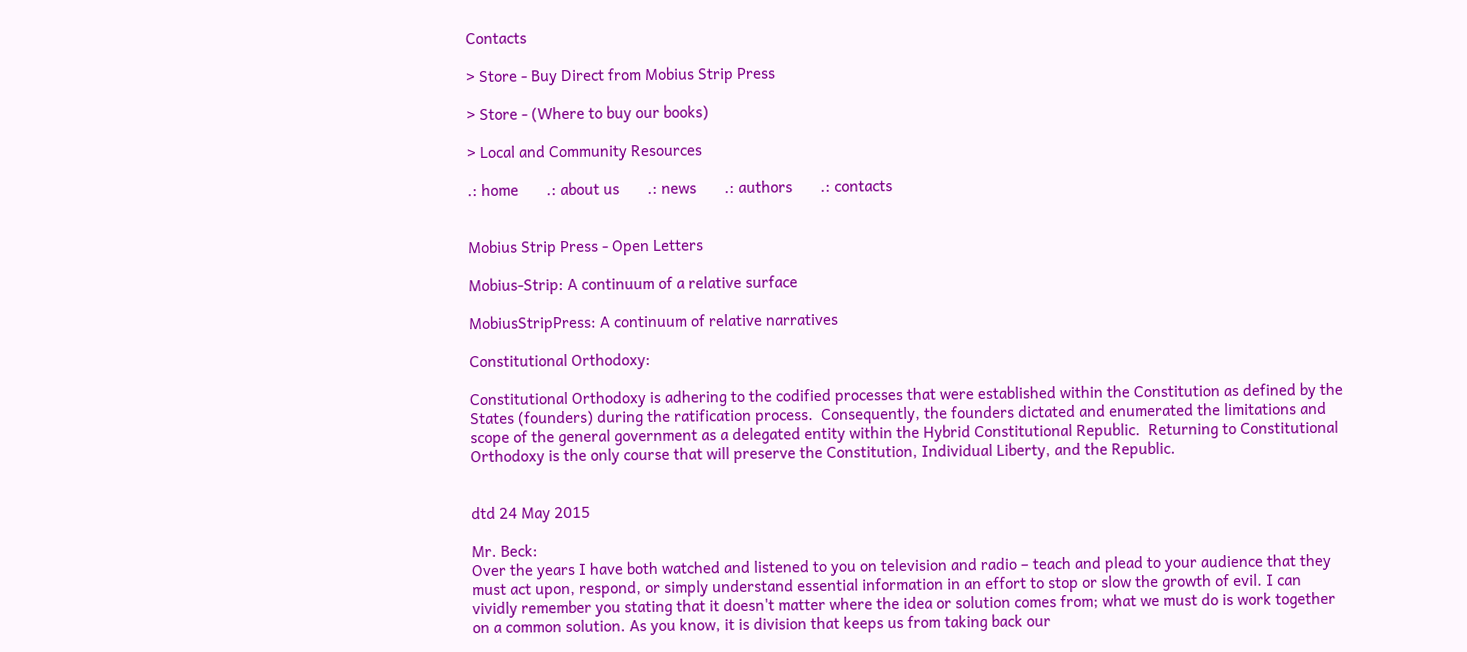Contacts

> Store - Buy Direct from Mobius Strip Press

> Store - (Where to buy our books)

> Local and Community Resources

.: home       .: about us       .: news       .: authors       .: contacts


Mobius Strip Press - Open Letters

Mobius-Strip: A continuum of a relative surface

MobiusStripPress: A continuum of relative narratives

Constitutional Orthodoxy:

Constitutional Orthodoxy is adhering to the codified processes that were established within the Constitution as defined by the States (founders) during the ratification process.  Consequently, the founders dictated and enumerated the limitations and scope of the general government as a delegated entity within the Hybrid Constitutional Republic.  Returning to Constitutional Orthodoxy is the only course that will preserve the Constitution, Individual Liberty, and the Republic.


dtd 24 May 2015

Mr. Beck:
Over the years I have both watched and listened to you on television and radio – teach and plead to your audience that they must act upon, respond, or simply understand essential information in an effort to stop or slow the growth of evil. I can vividly remember you stating that it doesn't matter where the idea or solution comes from; what we must do is work together on a common solution. As you know, it is division that keeps us from taking back our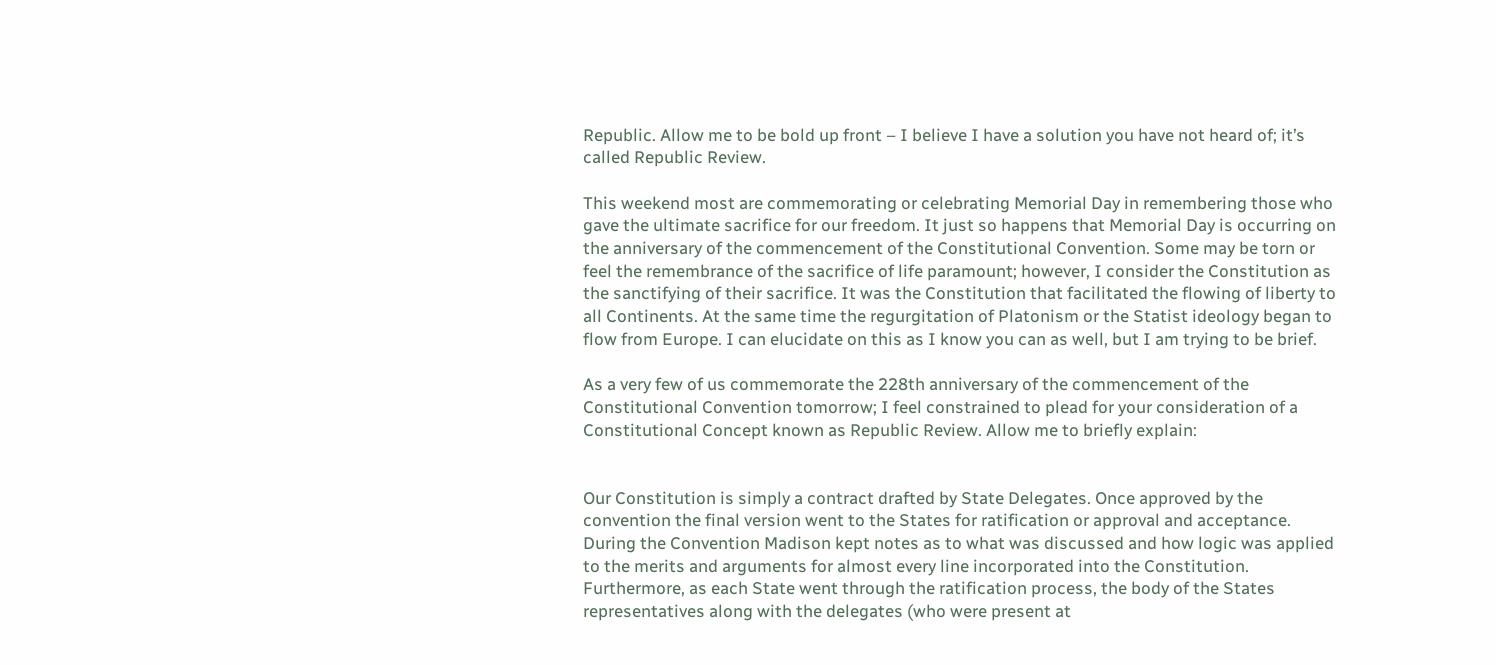Republic. Allow me to be bold up front – I believe I have a solution you have not heard of; it’s called Republic Review.

This weekend most are commemorating or celebrating Memorial Day in remembering those who gave the ultimate sacrifice for our freedom. It just so happens that Memorial Day is occurring on the anniversary of the commencement of the Constitutional Convention. Some may be torn or feel the remembrance of the sacrifice of life paramount; however, I consider the Constitution as the sanctifying of their sacrifice. It was the Constitution that facilitated the flowing of liberty to all Continents. At the same time the regurgitation of Platonism or the Statist ideology began to flow from Europe. I can elucidate on this as I know you can as well, but I am trying to be brief.

As a very few of us commemorate the 228th anniversary of the commencement of the Constitutional Convention tomorrow; I feel constrained to plead for your consideration of a Constitutional Concept known as Republic Review. Allow me to briefly explain:


Our Constitution is simply a contract drafted by State Delegates. Once approved by the convention the final version went to the States for ratification or approval and acceptance. During the Convention Madison kept notes as to what was discussed and how logic was applied to the merits and arguments for almost every line incorporated into the Constitution. Furthermore, as each State went through the ratification process, the body of the States representatives along with the delegates (who were present at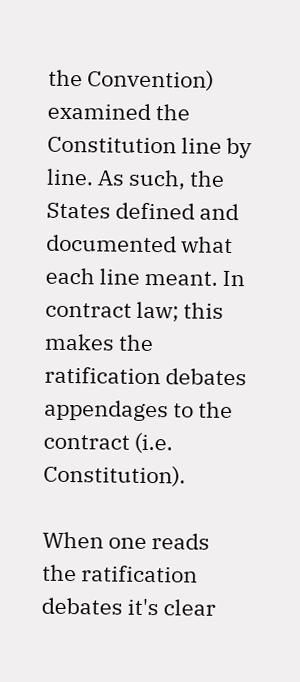the Convention) examined the Constitution line by line. As such, the States defined and documented what each line meant. In contract law; this makes the ratification debates appendages to the contract (i.e. Constitution).

When one reads the ratification debates it's clear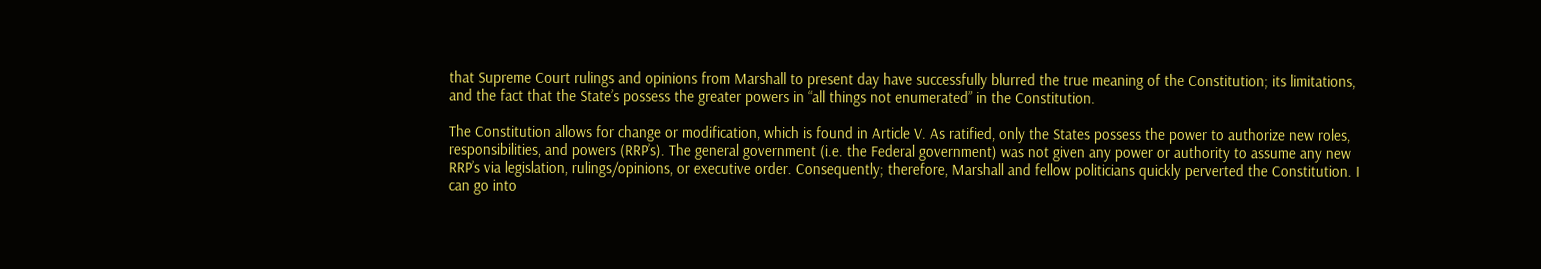that Supreme Court rulings and opinions from Marshall to present day have successfully blurred the true meaning of the Constitution; its limitations, and the fact that the State’s possess the greater powers in “all things not enumerated” in the Constitution.

The Constitution allows for change or modification, which is found in Article V. As ratified, only the States possess the power to authorize new roles, responsibilities, and powers (RRP’s). The general government (i.e. the Federal government) was not given any power or authority to assume any new RRP’s via legislation, rulings/opinions, or executive order. Consequently; therefore, Marshall and fellow politicians quickly perverted the Constitution. I can go into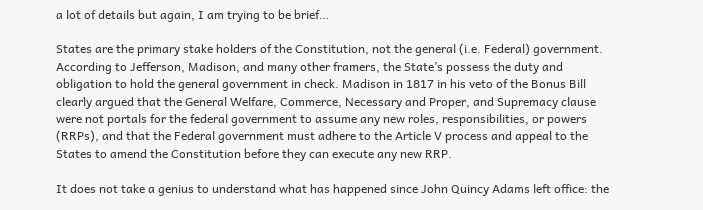a lot of details but again, I am trying to be brief…

States are the primary stake holders of the Constitution, not the general (i.e. Federal) government. According to Jefferson, Madison, and many other framers, the State’s possess the duty and obligation to hold the general government in check. Madison in 1817 in his veto of the Bonus Bill clearly argued that the General Welfare, Commerce, Necessary and Proper, and Supremacy clause were not portals for the federal government to assume any new roles, responsibilities, or powers (RRPs), and that the Federal government must adhere to the Article V process and appeal to the States to amend the Constitution before they can execute any new RRP.

It does not take a genius to understand what has happened since John Quincy Adams left office: the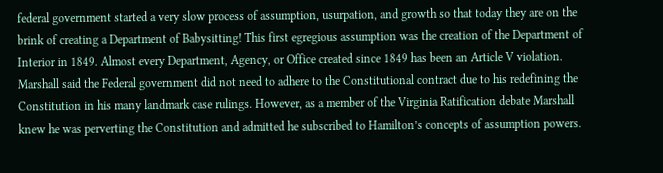federal government started a very slow process of assumption, usurpation, and growth so that today they are on the brink of creating a Department of Babysitting! This first egregious assumption was the creation of the Department of Interior in 1849. Almost every Department, Agency, or Office created since 1849 has been an Article V violation. Marshall said the Federal government did not need to adhere to the Constitutional contract due to his redefining the Constitution in his many landmark case rulings. However, as a member of the Virginia Ratification debate Marshall knew he was perverting the Constitution and admitted he subscribed to Hamilton’s concepts of assumption powers.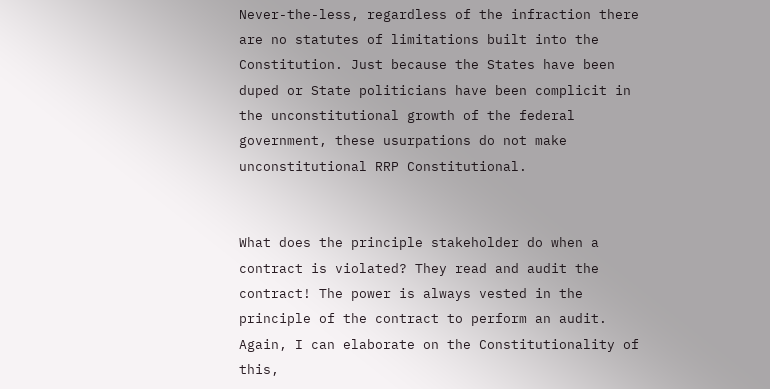Never-the-less, regardless of the infraction there are no statutes of limitations built into the Constitution. Just because the States have been duped or State politicians have been complicit in the unconstitutional growth of the federal government, these usurpations do not make unconstitutional RRP Constitutional.


What does the principle stakeholder do when a contract is violated? They read and audit the contract! The power is always vested in the principle of the contract to perform an audit. Again, I can elaborate on the Constitutionality of this,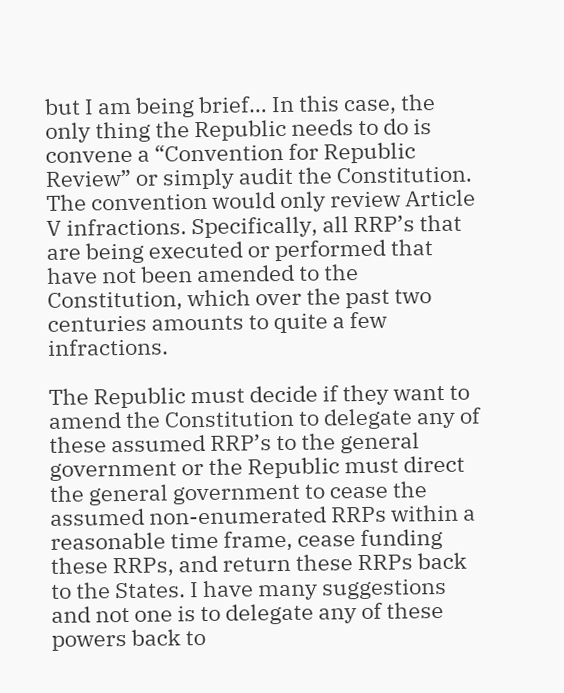but I am being brief… In this case, the only thing the Republic needs to do is convene a “Convention for Republic Review” or simply audit the Constitution. The convention would only review Article V infractions. Specifically, all RRP’s that are being executed or performed that have not been amended to the Constitution, which over the past two centuries amounts to quite a few infractions.

The Republic must decide if they want to amend the Constitution to delegate any of these assumed RRP’s to the general government or the Republic must direct the general government to cease the assumed non-enumerated RRPs within a reasonable time frame, cease funding these RRPs, and return these RRPs back to the States. I have many suggestions and not one is to delegate any of these powers back to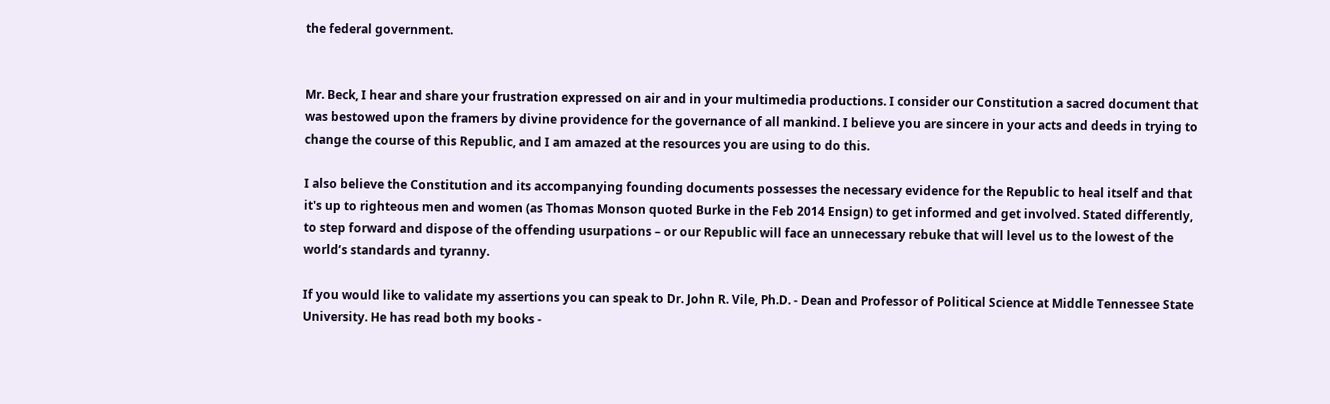the federal government.


Mr. Beck, I hear and share your frustration expressed on air and in your multimedia productions. I consider our Constitution a sacred document that was bestowed upon the framers by divine providence for the governance of all mankind. I believe you are sincere in your acts and deeds in trying to change the course of this Republic, and I am amazed at the resources you are using to do this.

I also believe the Constitution and its accompanying founding documents possesses the necessary evidence for the Republic to heal itself and that it's up to righteous men and women (as Thomas Monson quoted Burke in the Feb 2014 Ensign) to get informed and get involved. Stated differently, to step forward and dispose of the offending usurpations – or our Republic will face an unnecessary rebuke that will level us to the lowest of the world’s standards and tyranny.

If you would like to validate my assertions you can speak to Dr. John R. Vile, Ph.D. - Dean and Professor of Political Science at Middle Tennessee State University. He has read both my books -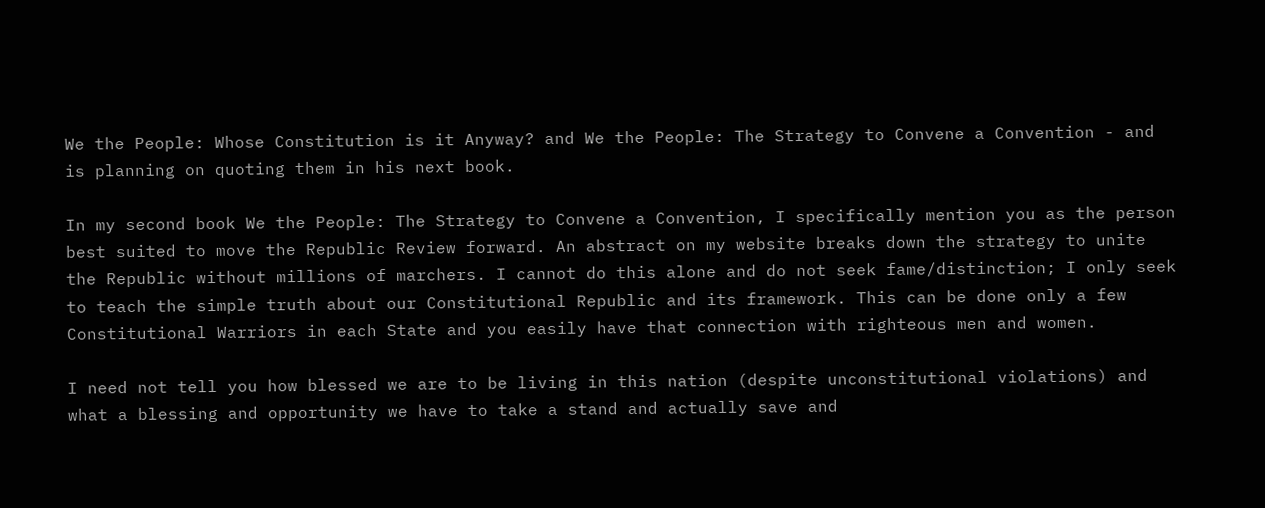We the People: Whose Constitution is it Anyway? and We the People: The Strategy to Convene a Convention - and is planning on quoting them in his next book.

In my second book We the People: The Strategy to Convene a Convention, I specifically mention you as the person best suited to move the Republic Review forward. An abstract on my website breaks down the strategy to unite the Republic without millions of marchers. I cannot do this alone and do not seek fame/distinction; I only seek to teach the simple truth about our Constitutional Republic and its framework. This can be done only a few Constitutional Warriors in each State and you easily have that connection with righteous men and women.

I need not tell you how blessed we are to be living in this nation (despite unconstitutional violations) and what a blessing and opportunity we have to take a stand and actually save and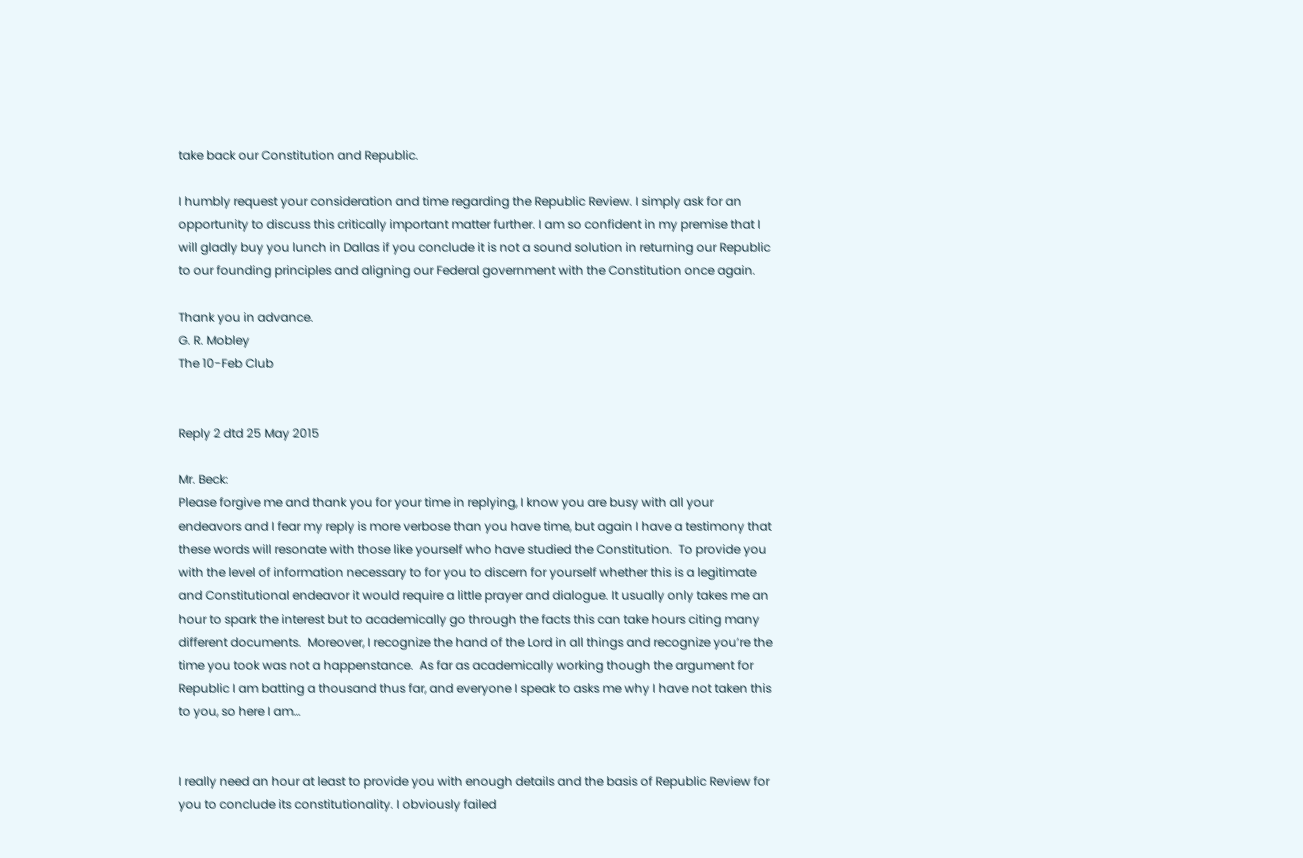take back our Constitution and Republic.

I humbly request your consideration and time regarding the Republic Review. I simply ask for an opportunity to discuss this critically important matter further. I am so confident in my premise that I will gladly buy you lunch in Dallas if you conclude it is not a sound solution in returning our Republic to our founding principles and aligning our Federal government with the Constitution once again.

Thank you in advance.
G. R. Mobley
The 10-Feb Club


Reply 2 dtd 25 May 2015

Mr. Beck:
Please forgive me and thank you for your time in replying, I know you are busy with all your endeavors and I fear my reply is more verbose than you have time, but again I have a testimony that these words will resonate with those like yourself who have studied the Constitution.  To provide you with the level of information necessary to for you to discern for yourself whether this is a legitimate and Constitutional endeavor it would require a little prayer and dialogue. It usually only takes me an hour to spark the interest but to academically go through the facts this can take hours citing many different documents.  Moreover, I recognize the hand of the Lord in all things and recognize you’re the time you took was not a happenstance.  As far as academically working though the argument for Republic I am batting a thousand thus far, and everyone I speak to asks me why I have not taken this to you, so here I am…


I really need an hour at least to provide you with enough details and the basis of Republic Review for you to conclude its constitutionality. I obviously failed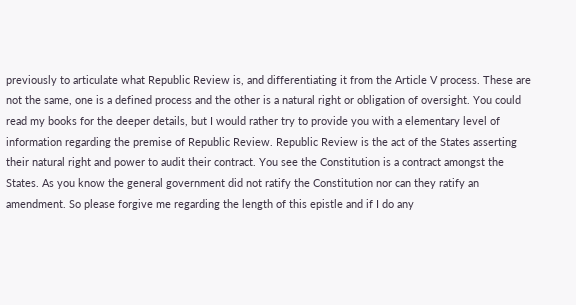previously to articulate what Republic Review is, and differentiating it from the Article V process. These are not the same, one is a defined process and the other is a natural right or obligation of oversight. You could read my books for the deeper details, but I would rather try to provide you with a elementary level of information regarding the premise of Republic Review. Republic Review is the act of the States asserting their natural right and power to audit their contract. You see the Constitution is a contract amongst the States. As you know the general government did not ratify the Constitution nor can they ratify an amendment. So please forgive me regarding the length of this epistle and if I do any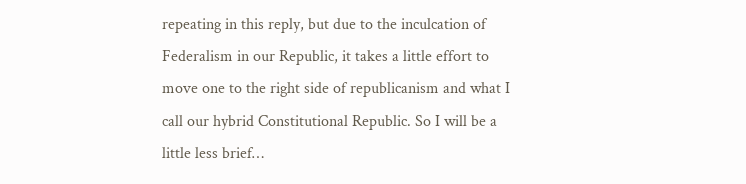repeating in this reply, but due to the inculcation of Federalism in our Republic, it takes a little effort to move one to the right side of republicanism and what I call our hybrid Constitutional Republic. So I will be a little less brief…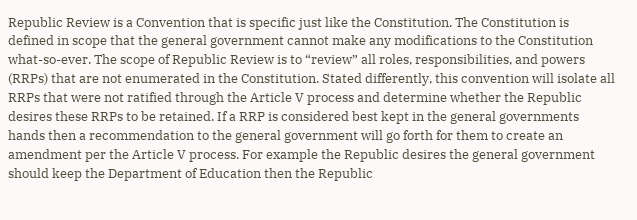Republic Review is a Convention that is specific just like the Constitution. The Constitution is defined in scope that the general government cannot make any modifications to the Constitution what-so-ever. The scope of Republic Review is to “review” all roles, responsibilities, and powers (RRPs) that are not enumerated in the Constitution. Stated differently, this convention will isolate all RRPs that were not ratified through the Article V process and determine whether the Republic desires these RRPs to be retained. If a RRP is considered best kept in the general governments hands then a recommendation to the general government will go forth for them to create an amendment per the Article V process. For example the Republic desires the general government should keep the Department of Education then the Republic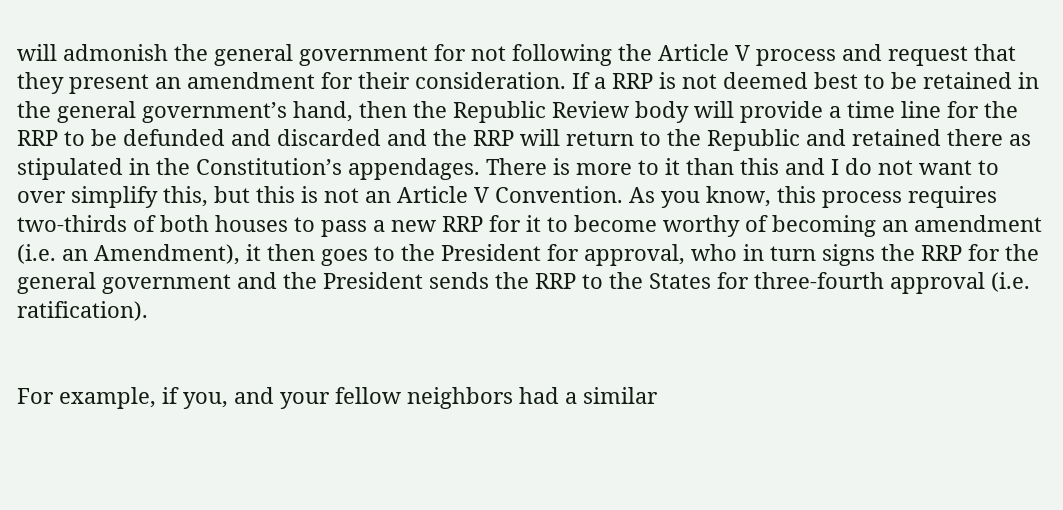will admonish the general government for not following the Article V process and request that they present an amendment for their consideration. If a RRP is not deemed best to be retained in the general government’s hand, then the Republic Review body will provide a time line for the RRP to be defunded and discarded and the RRP will return to the Republic and retained there as stipulated in the Constitution’s appendages. There is more to it than this and I do not want to over simplify this, but this is not an Article V Convention. As you know, this process requires two-thirds of both houses to pass a new RRP for it to become worthy of becoming an amendment (i.e. an Amendment), it then goes to the President for approval, who in turn signs the RRP for the general government and the President sends the RRP to the States for three-fourth approval (i.e. ratification).


For example, if you, and your fellow neighbors had a similar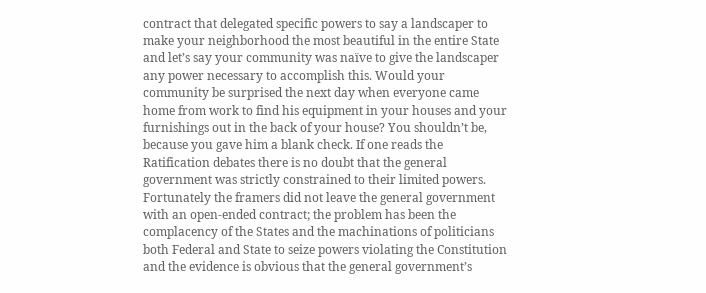contract that delegated specific powers to say a landscaper to make your neighborhood the most beautiful in the entire State and let’s say your community was naïve to give the landscaper any power necessary to accomplish this. Would your community be surprised the next day when everyone came home from work to find his equipment in your houses and your furnishings out in the back of your house? You shouldn’t be, because you gave him a blank check. If one reads the Ratification debates there is no doubt that the general government was strictly constrained to their limited powers. Fortunately the framers did not leave the general government with an open-ended contract; the problem has been the complacency of the States and the machinations of politicians both Federal and State to seize powers violating the Constitution and the evidence is obvious that the general government’s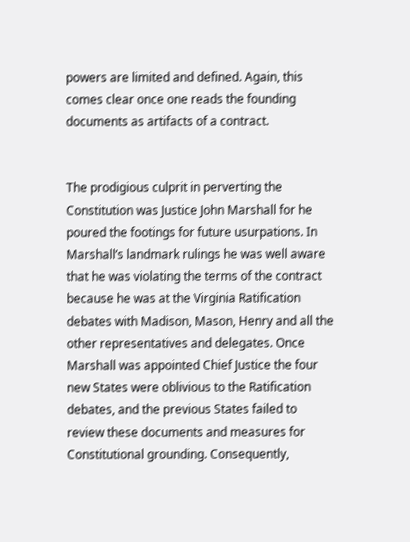powers are limited and defined. Again, this comes clear once one reads the founding documents as artifacts of a contract.


The prodigious culprit in perverting the Constitution was Justice John Marshall for he poured the footings for future usurpations. In Marshall’s landmark rulings he was well aware that he was violating the terms of the contract because he was at the Virginia Ratification debates with Madison, Mason, Henry and all the other representatives and delegates. Once Marshall was appointed Chief Justice the four new States were oblivious to the Ratification debates, and the previous States failed to review these documents and measures for Constitutional grounding. Consequently,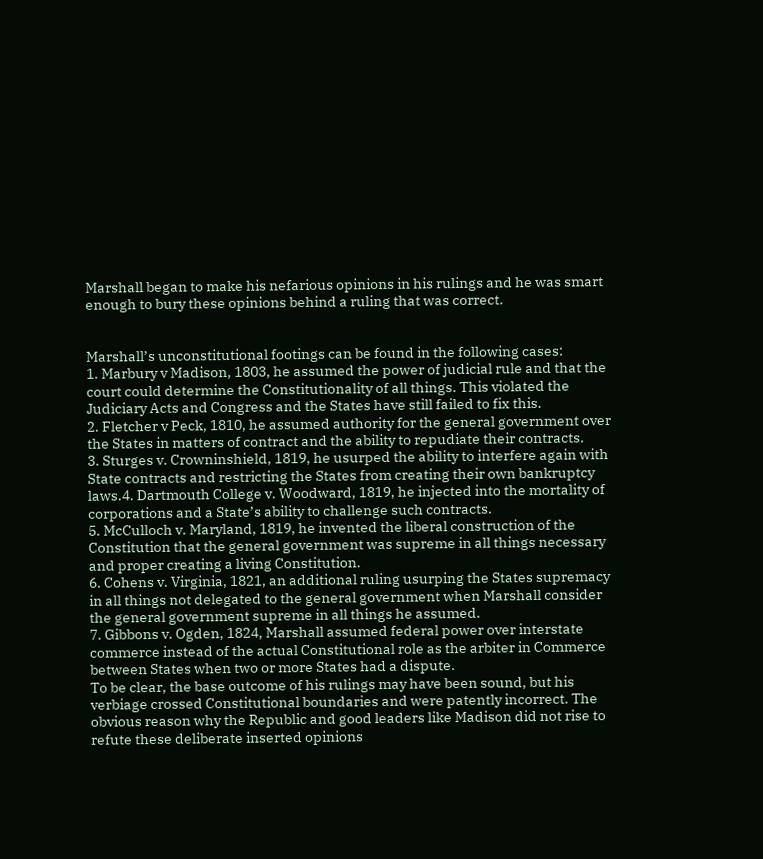Marshall began to make his nefarious opinions in his rulings and he was smart enough to bury these opinions behind a ruling that was correct.


Marshall’s unconstitutional footings can be found in the following cases:
1. Marbury v Madison, 1803, he assumed the power of judicial rule and that the court could determine the Constitutionality of all things. This violated the Judiciary Acts and Congress and the States have still failed to fix this.
2. Fletcher v Peck, 1810, he assumed authority for the general government over the States in matters of contract and the ability to repudiate their contracts.
3. Sturges v. Crowninshield, 1819, he usurped the ability to interfere again with State contracts and restricting the States from creating their own bankruptcy laws.4. Dartmouth College v. Woodward, 1819, he injected into the mortality of corporations and a State’s ability to challenge such contracts.
5. McCulloch v. Maryland, 1819, he invented the liberal construction of the Constitution that the general government was supreme in all things necessary and proper creating a living Constitution.
6. Cohens v. Virginia, 1821, an additional ruling usurping the States supremacy in all things not delegated to the general government when Marshall consider the general government supreme in all things he assumed.
7. Gibbons v. Ogden, 1824, Marshall assumed federal power over interstate commerce instead of the actual Constitutional role as the arbiter in Commerce between States when two or more States had a dispute.
To be clear, the base outcome of his rulings may have been sound, but his verbiage crossed Constitutional boundaries and were patently incorrect. The obvious reason why the Republic and good leaders like Madison did not rise to refute these deliberate inserted opinions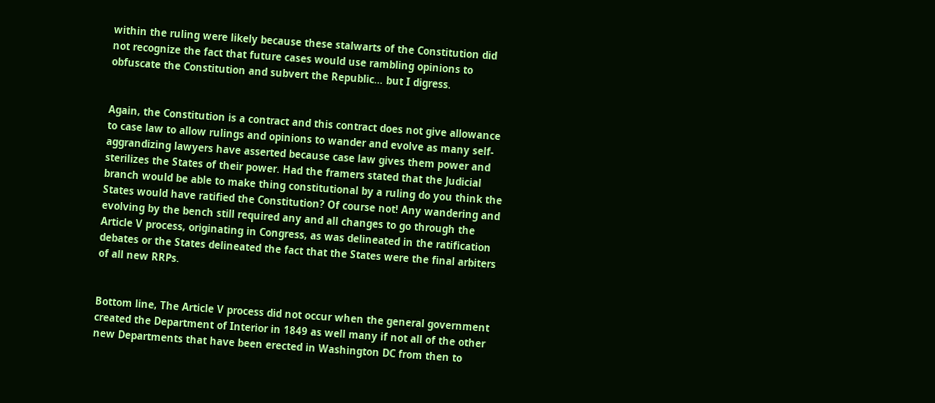within the ruling were likely because these stalwarts of the Constitution did not recognize the fact that future cases would use rambling opinions to obfuscate the Constitution and subvert the Republic… but I digress.


Again, the Constitution is a contract and this contract does not give allowance to case law to allow rulings and opinions to wander and evolve as many self-aggrandizing lawyers have asserted because case law gives them power and sterilizes the States of their power. Had the framers stated that the Judicial branch would be able to make thing constitutional by a ruling do you think the States would have ratified the Constitution? Of course not! Any wandering and evolving by the bench still required any and all changes to go through the Article V process, originating in Congress, as was delineated in the ratification debates or the States delineated the fact that the States were the final arbiters of all new RRPs.


Bottom line, The Article V process did not occur when the general government created the Department of Interior in 1849 as well many if not all of the other new Departments that have been erected in Washington DC from then to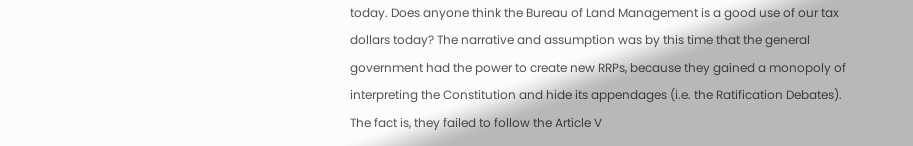today. Does anyone think the Bureau of Land Management is a good use of our tax dollars today? The narrative and assumption was by this time that the general government had the power to create new RRPs, because they gained a monopoly of interpreting the Constitution and hide its appendages (i.e. the Ratification Debates). The fact is, they failed to follow the Article V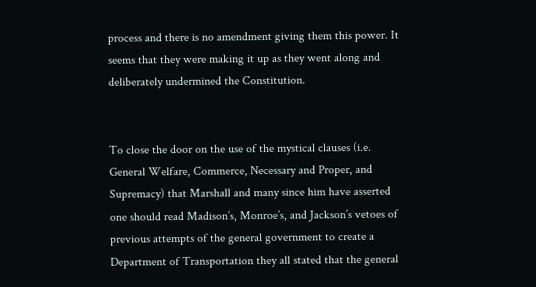process and there is no amendment giving them this power. It seems that they were making it up as they went along and deliberately undermined the Constitution.


To close the door on the use of the mystical clauses (i.e. General Welfare, Commerce, Necessary and Proper, and Supremacy) that Marshall and many since him have asserted one should read Madison’s, Monroe’s, and Jackson’s vetoes of previous attempts of the general government to create a Department of Transportation they all stated that the general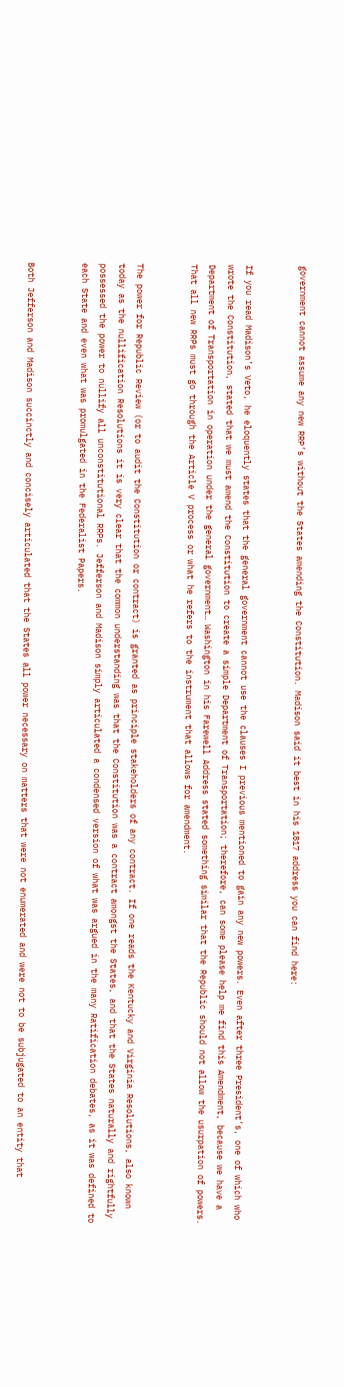government cannot assume any new RRP’s without the States amending the Constitution. Madison said it best in his 1817 address you can find here:


If you read Madison’s Veto, he eloquently states that the general government cannot use the clauses I previous mentioned to gain any new powers. Even after three President’s, one of which who wrote the Constitution, stated that we must amend the Constitution to create a simple Department of Transportation; therefore, can some please help me find this Amendment, because we have a Department of Transportation in operation under the general government… Washington in his Farewell Address stated something similar that the Republic should not allow the usurpation of powers. That all new RRPs must go through the Article V process or what he refers to the instrument that allows for amendment.


The power for Republic Review (or to audit the Constitution or contract) is granted as principle stakeholders of any contract. If one reads the Kentucky and Virginia Resolutions, also known today as the nullification Resolutions it is very clear that the common understanding was that the Constitution was a contract amongst the States, and that the States naturally and rightfully possessed the power to nullify all unconstitutional RRPs. Jefferson and Madison simply articulated a condensed version of what was argued in the many Ratification debates, as it was defined to each State and even what was promulgated in the Federalist Papers.


Both Jefferson and Madison succinctly and concisely articulated that the States all power necessary on matters that were not enumerated and were not to be subjugated to an entity that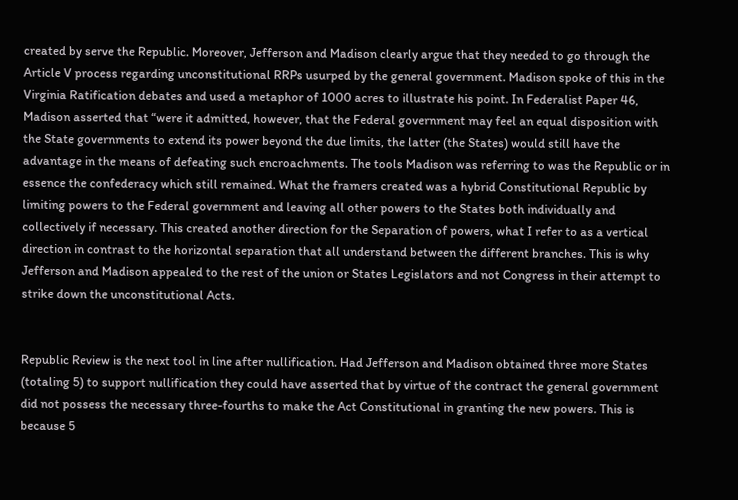created by serve the Republic. Moreover, Jefferson and Madison clearly argue that they needed to go through the Article V process regarding unconstitutional RRPs usurped by the general government. Madison spoke of this in the Virginia Ratification debates and used a metaphor of 1000 acres to illustrate his point. In Federalist Paper 46, Madison asserted that “were it admitted, however, that the Federal government may feel an equal disposition with the State governments to extend its power beyond the due limits, the latter (the States) would still have the advantage in the means of defeating such encroachments. The tools Madison was referring to was the Republic or in essence the confederacy which still remained. What the framers created was a hybrid Constitutional Republic by limiting powers to the Federal government and leaving all other powers to the States both individually and collectively if necessary. This created another direction for the Separation of powers, what I refer to as a vertical direction in contrast to the horizontal separation that all understand between the different branches. This is why Jefferson and Madison appealed to the rest of the union or States Legislators and not Congress in their attempt to strike down the unconstitutional Acts.


Republic Review is the next tool in line after nullification. Had Jefferson and Madison obtained three more States (totaling 5) to support nullification they could have asserted that by virtue of the contract the general government did not possess the necessary three-fourths to make the Act Constitutional in granting the new powers. This is because 5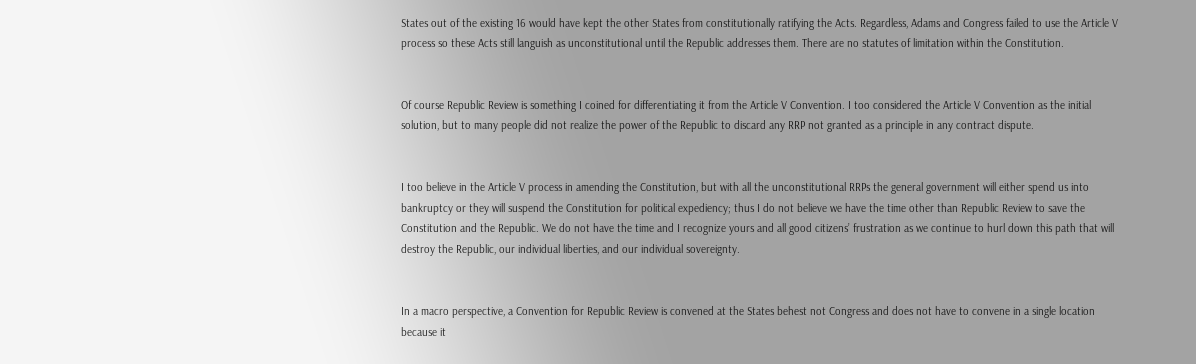States out of the existing 16 would have kept the other States from constitutionally ratifying the Acts. Regardless, Adams and Congress failed to use the Article V process so these Acts still languish as unconstitutional until the Republic addresses them. There are no statutes of limitation within the Constitution.


Of course Republic Review is something I coined for differentiating it from the Article V Convention. I too considered the Article V Convention as the initial solution, but to many people did not realize the power of the Republic to discard any RRP not granted as a principle in any contract dispute.


I too believe in the Article V process in amending the Constitution, but with all the unconstitutional RRPs the general government will either spend us into bankruptcy or they will suspend the Constitution for political expediency; thus I do not believe we have the time other than Republic Review to save the Constitution and the Republic. We do not have the time and I recognize yours and all good citizens’ frustration as we continue to hurl down this path that will destroy the Republic, our individual liberties, and our individual sovereignty.


In a macro perspective, a Convention for Republic Review is convened at the States behest not Congress and does not have to convene in a single location because it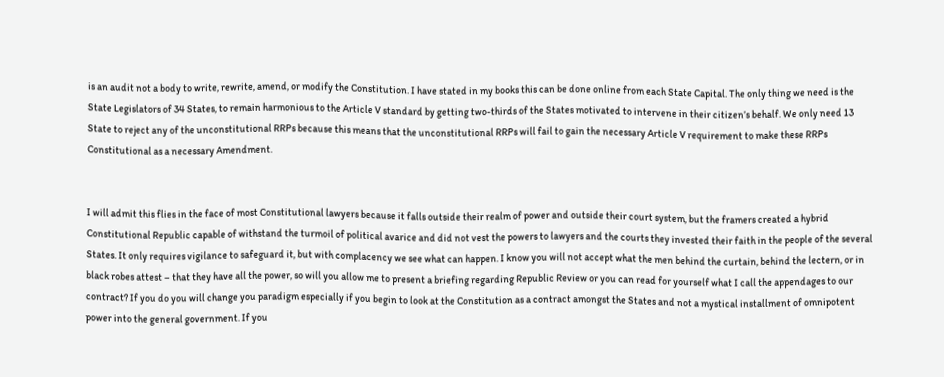is an audit not a body to write, rewrite, amend, or modify the Constitution. I have stated in my books this can be done online from each State Capital. The only thing we need is the State Legislators of 34 States, to remain harmonious to the Article V standard by getting two-thirds of the States motivated to intervene in their citizen’s behalf. We only need 13 State to reject any of the unconstitutional RRPs because this means that the unconstitutional RRPs will fail to gain the necessary Article V requirement to make these RRPs Constitutional as a necessary Amendment.


I will admit this flies in the face of most Constitutional lawyers because it falls outside their realm of power and outside their court system, but the framers created a hybrid Constitutional Republic capable of withstand the turmoil of political avarice and did not vest the powers to lawyers and the courts they invested their faith in the people of the several States. It only requires vigilance to safeguard it, but with complacency we see what can happen. I know you will not accept what the men behind the curtain, behind the lectern, or in black robes attest – that they have all the power, so will you allow me to present a briefing regarding Republic Review or you can read for yourself what I call the appendages to our contract? If you do you will change you paradigm especially if you begin to look at the Constitution as a contract amongst the States and not a mystical installment of omnipotent power into the general government. If you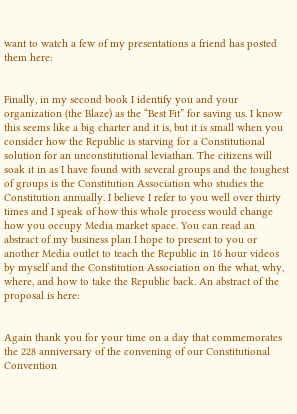want to watch a few of my presentations a friend has posted them here:


Finally, in my second book I identify you and your organization (the Blaze) as the “Best Fit” for saving us. I know this seems like a big charter and it is, but it is small when you consider how the Republic is starving for a Constitutional solution for an unconstitutional leviathan. The citizens will soak it in as I have found with several groups and the toughest of groups is the Constitution Association who studies the Constitution annually. I believe I refer to you well over thirty times and I speak of how this whole process would change how you occupy Media market space. You can read an abstract of my business plan I hope to present to you or another Media outlet to teach the Republic in 16 hour videos by myself and the Constitution Association on the what, why, where, and how to take the Republic back. An abstract of the proposal is here:


Again thank you for your time on a day that commemorates the 228 anniversary of the convening of our Constitutional Convention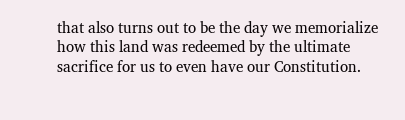that also turns out to be the day we memorialize how this land was redeemed by the ultimate sacrifice for us to even have our Constitution.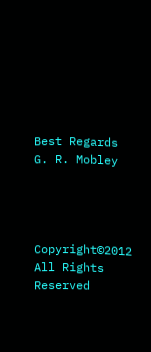Best Regards
G. R. Mobley




Copyright©2012 All Rights Reserved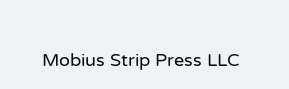Mobius Strip Press LLC